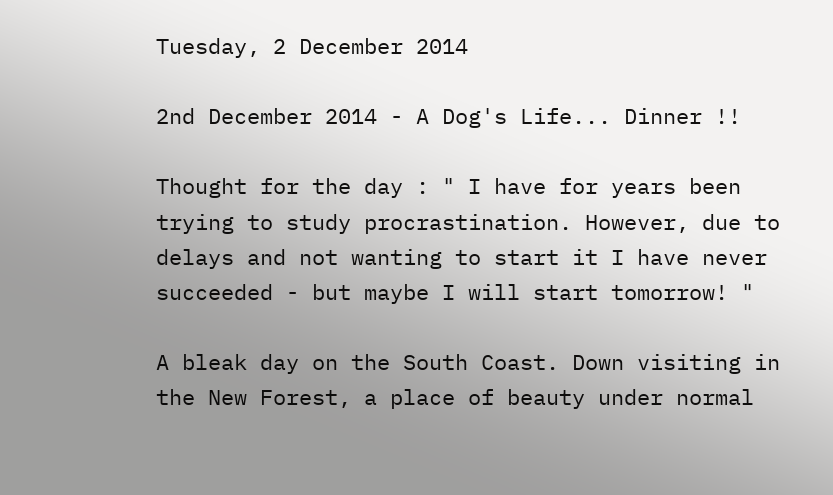Tuesday, 2 December 2014

2nd December 2014 - A Dog's Life... Dinner !!

Thought for the day : " I have for years been trying to study procrastination. However, due to delays and not wanting to start it I have never succeeded - but maybe I will start tomorrow! "

A bleak day on the South Coast. Down visiting in the New Forest, a place of beauty under normal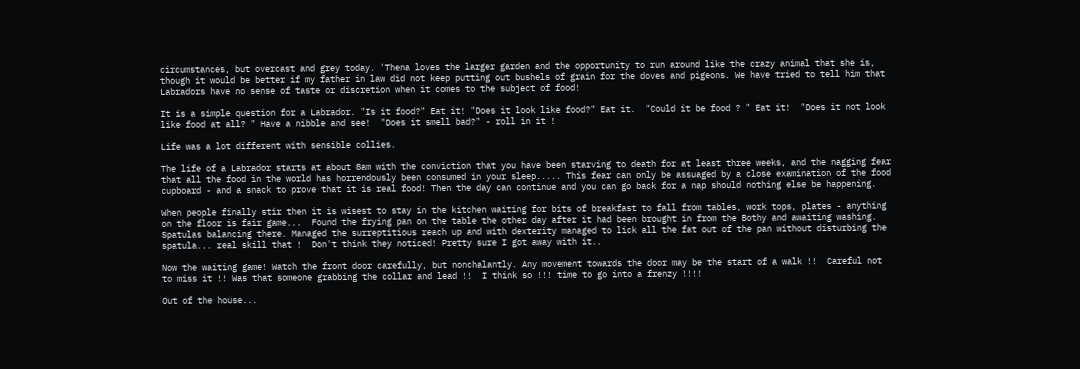circumstances, but overcast and grey today. 'Thena loves the larger garden and the opportunity to run around like the crazy animal that she is, though it would be better if my father in law did not keep putting out bushels of grain for the doves and pigeons. We have tried to tell him that Labradors have no sense of taste or discretion when it comes to the subject of food!

It is a simple question for a Labrador. "Is it food?" Eat it! "Does it look like food?" Eat it.  "Could it be food ? " Eat it!  "Does it not look like food at all? " Have a nibble and see!  "Does it smell bad?" - roll in it !

Life was a lot different with sensible collies.

The life of a Labrador starts at about 8am with the conviction that you have been starving to death for at least three weeks, and the nagging fear that all the food in the world has horrendously been consumed in your sleep..... This fear can only be assuaged by a close examination of the food cupboard - and a snack to prove that it is real food! Then the day can continue and you can go back for a nap should nothing else be happening.

When people finally stir then it is wisest to stay in the kitchen waiting for bits of breakfast to fall from tables, work tops, plates - anything on the floor is fair game...  Found the frying pan on the table the other day after it had been brought in from the Bothy and awaiting washing. Spatulas balancing there. Managed the surreptitious reach up and with dexterity managed to lick all the fat out of the pan without disturbing the spatula... real skill that !  Don't think they noticed! Pretty sure I got away with it..

Now the waiting game! Watch the front door carefully, but nonchalantly. Any movement towards the door may be the start of a walk !!  Careful not to miss it !! Was that someone grabbing the collar and lead !!  I think so !!! time to go into a frenzy !!!!

Out of the house...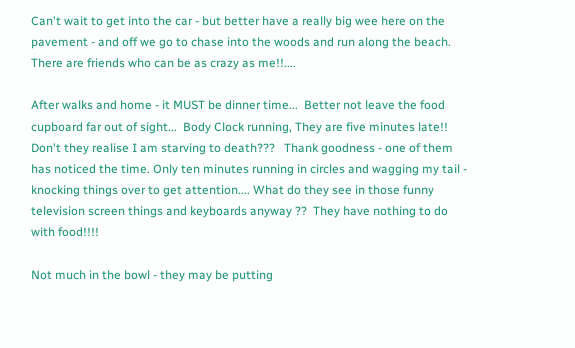Can't wait to get into the car - but better have a really big wee here on the pavement - and off we go to chase into the woods and run along the beach. There are friends who can be as crazy as me!!....

After walks and home - it MUST be dinner time...  Better not leave the food cupboard far out of sight...  Body Clock running, They are five minutes late!!  Don't they realise I am starving to death???   Thank goodness - one of them has noticed the time. Only ten minutes running in circles and wagging my tail - knocking things over to get attention.... What do they see in those funny television screen things and keyboards anyway ??  They have nothing to do with food!!!!

Not much in the bowl - they may be putting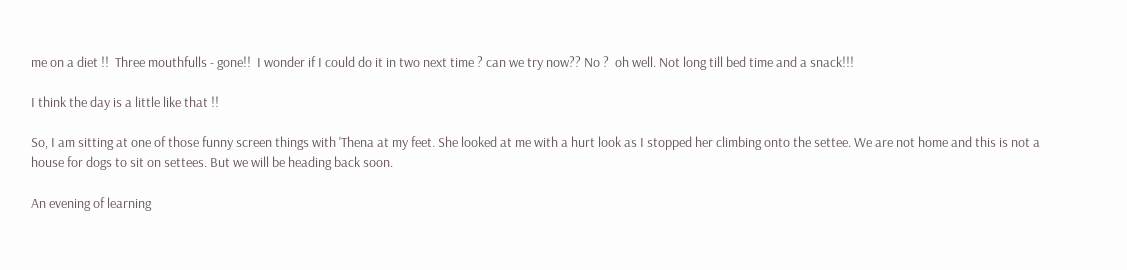me on a diet !!  Three mouthfulls - gone!!  I wonder if I could do it in two next time ? can we try now?? No ?  oh well. Not long till bed time and a snack!!!

I think the day is a little like that !!

So, I am sitting at one of those funny screen things with 'Thena at my feet. She looked at me with a hurt look as I stopped her climbing onto the settee. We are not home and this is not a house for dogs to sit on settees. But we will be heading back soon.

An evening of learning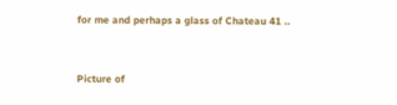for me and perhaps a glass of Chateau 41 ..


Picture of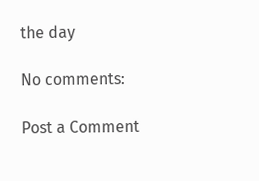the day

No comments:

Post a Comment